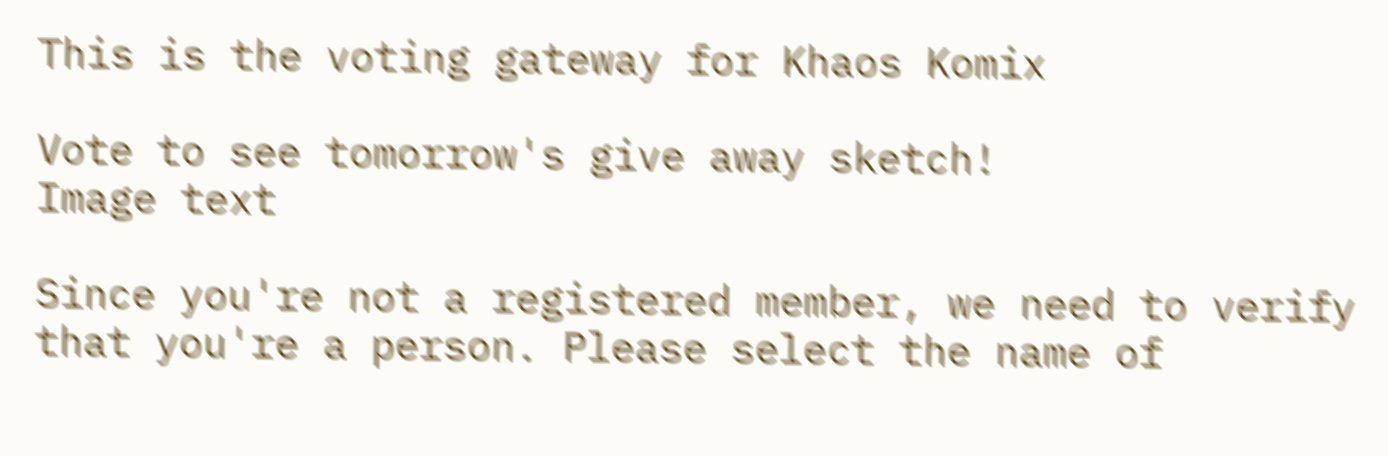This is the voting gateway for Khaos Komix

Vote to see tomorrow's give away sketch!
Image text

Since you're not a registered member, we need to verify that you're a person. Please select the name of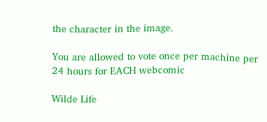the character in the image.

You are allowed to vote once per machine per 24 hours for EACH webcomic

Wilde Life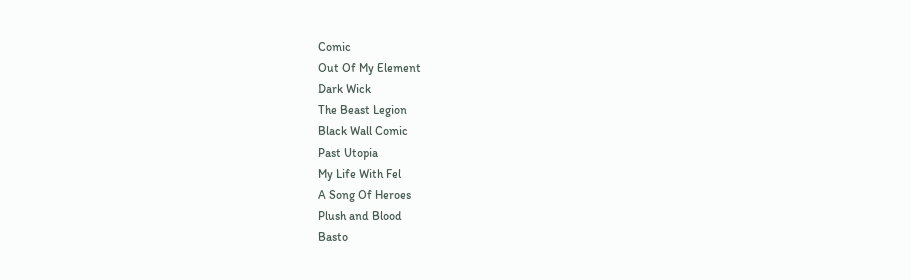Comic
Out Of My Element
Dark Wick
The Beast Legion
Black Wall Comic
Past Utopia
My Life With Fel
A Song Of Heroes
Plush and Blood
Basto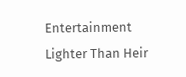Entertainment
Lighter Than Heir